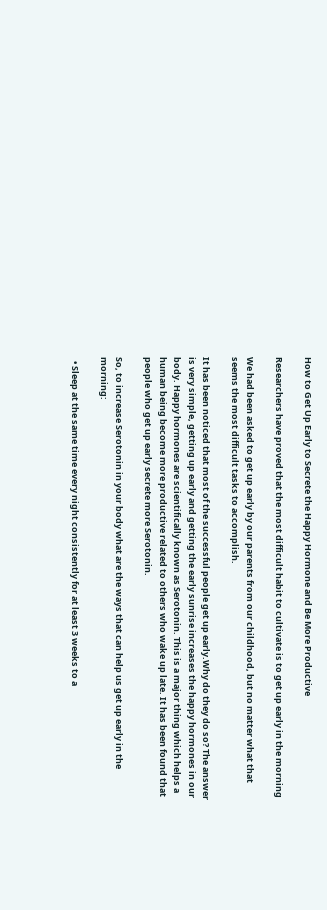How to Get Up Early to Secrete the Happy Hormone and Be More Productive

Researchers have proved that the most difficult habit to cultivate is to get up early in the morning

We had been asked to get up early by our parents from our childhood, but no matter what that seems the most difficult tasks to accomplish.

It has been noticed that most of the successful people get up early.Why do they do so? The answer is very simple, getting up early and getting the early sunrise increases the happy hormones in our body. Happy hormones are scientifically known as Serotonin. This is a major thing which helps a human being become more productive related to others who wake up late. It has been found that people who get up early secrete more Serotonin.

So, to increase Serotonin in your body what are the ways that can help us get up early in the morning:

  • Sleep at the same time every night consistently for at least 3 weeks to a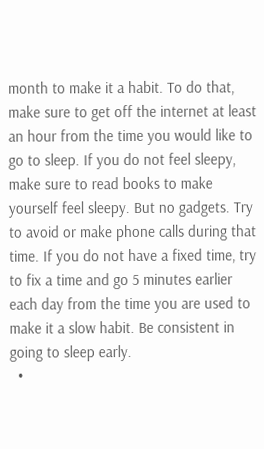month to make it a habit. To do that, make sure to get off the internet at least an hour from the time you would like to go to sleep. If you do not feel sleepy, make sure to read books to make yourself feel sleepy. But no gadgets. Try to avoid or make phone calls during that time. If you do not have a fixed time, try to fix a time and go 5 minutes earlier each day from the time you are used to make it a slow habit. Be consistent in going to sleep early.
  •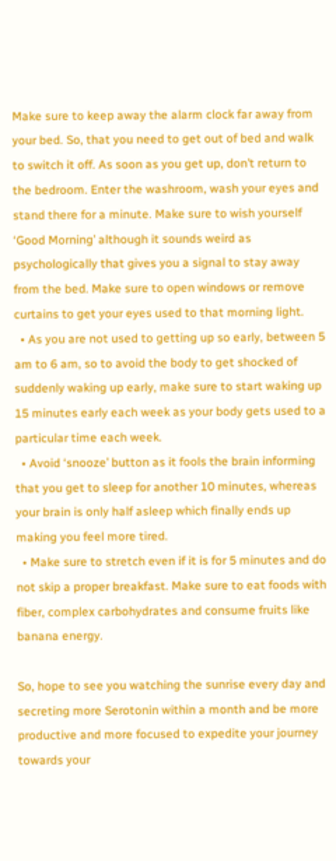Make sure to keep away the alarm clock far away from your bed. So, that you need to get out of bed and walk to switch it off. As soon as you get up, don’t return to the bedroom. Enter the washroom, wash your eyes and stand there for a minute. Make sure to wish yourself ‘Good Morning’ although it sounds weird as psychologically that gives you a signal to stay away from the bed. Make sure to open windows or remove curtains to get your eyes used to that morning light.
  • As you are not used to getting up so early, between 5 am to 6 am, so to avoid the body to get shocked of suddenly waking up early, make sure to start waking up 15 minutes early each week as your body gets used to a particular time each week.
  • Avoid ‘snooze’ button as it fools the brain informing that you get to sleep for another 10 minutes, whereas your brain is only half asleep which finally ends up making you feel more tired.
  • Make sure to stretch even if it is for 5 minutes and do not skip a proper breakfast. Make sure to eat foods with fiber, complex carbohydrates and consume fruits like banana energy.

So, hope to see you watching the sunrise every day and secreting more Serotonin within a month and be more productive and more focused to expedite your journey towards your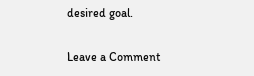desired goal.

Leave a Comment